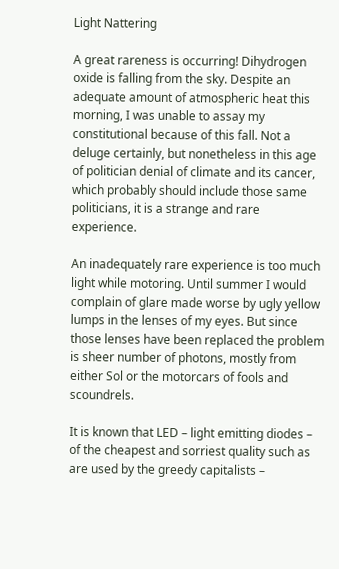Light Nattering

A great rareness is occurring! Dihydrogen oxide is falling from the sky. Despite an adequate amount of atmospheric heat this morning, I was unable to assay my constitutional because of this fall. Not a deluge certainly, but nonetheless in this age of politician denial of climate and its cancer, which probably should include those same politicians, it is a strange and rare experience.

An inadequately rare experience is too much light while motoring. Until summer I would complain of glare made worse by ugly yellow lumps in the lenses of my eyes. But since those lenses have been replaced the problem is sheer number of photons, mostly from either Sol or the motorcars of fools and scoundrels.

It is known that LED – light emitting diodes – of the cheapest and sorriest quality such as are used by the greedy capitalists –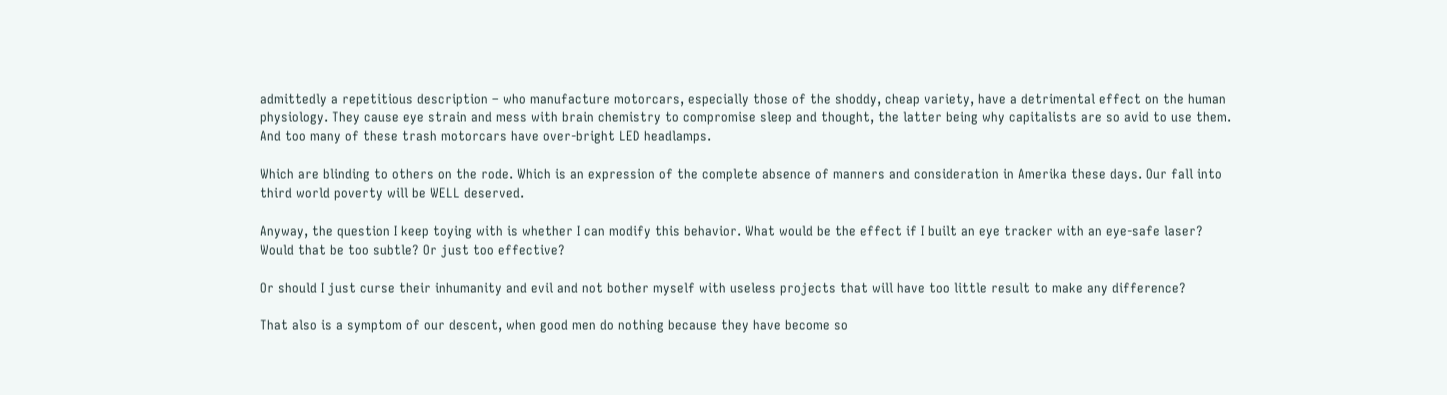admittedly a repetitious description – who manufacture motorcars, especially those of the shoddy, cheap variety, have a detrimental effect on the human physiology. They cause eye strain and mess with brain chemistry to compromise sleep and thought, the latter being why capitalists are so avid to use them. And too many of these trash motorcars have over-bright LED headlamps.

Which are blinding to others on the rode. Which is an expression of the complete absence of manners and consideration in Amerika these days. Our fall into third world poverty will be WELL deserved.

Anyway, the question I keep toying with is whether I can modify this behavior. What would be the effect if I built an eye tracker with an eye-safe laser? Would that be too subtle? Or just too effective?

Or should I just curse their inhumanity and evil and not bother myself with useless projects that will have too little result to make any difference?

That also is a symptom of our descent, when good men do nothing because they have become so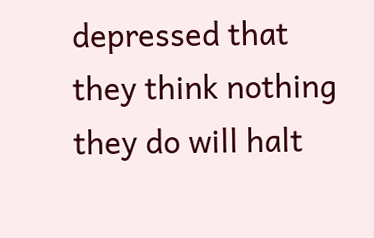depressed that they think nothing they do will halt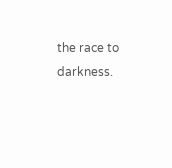the race to darkness.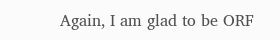Again, I am glad to be ORF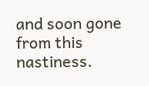and soon gone from this nastiness.